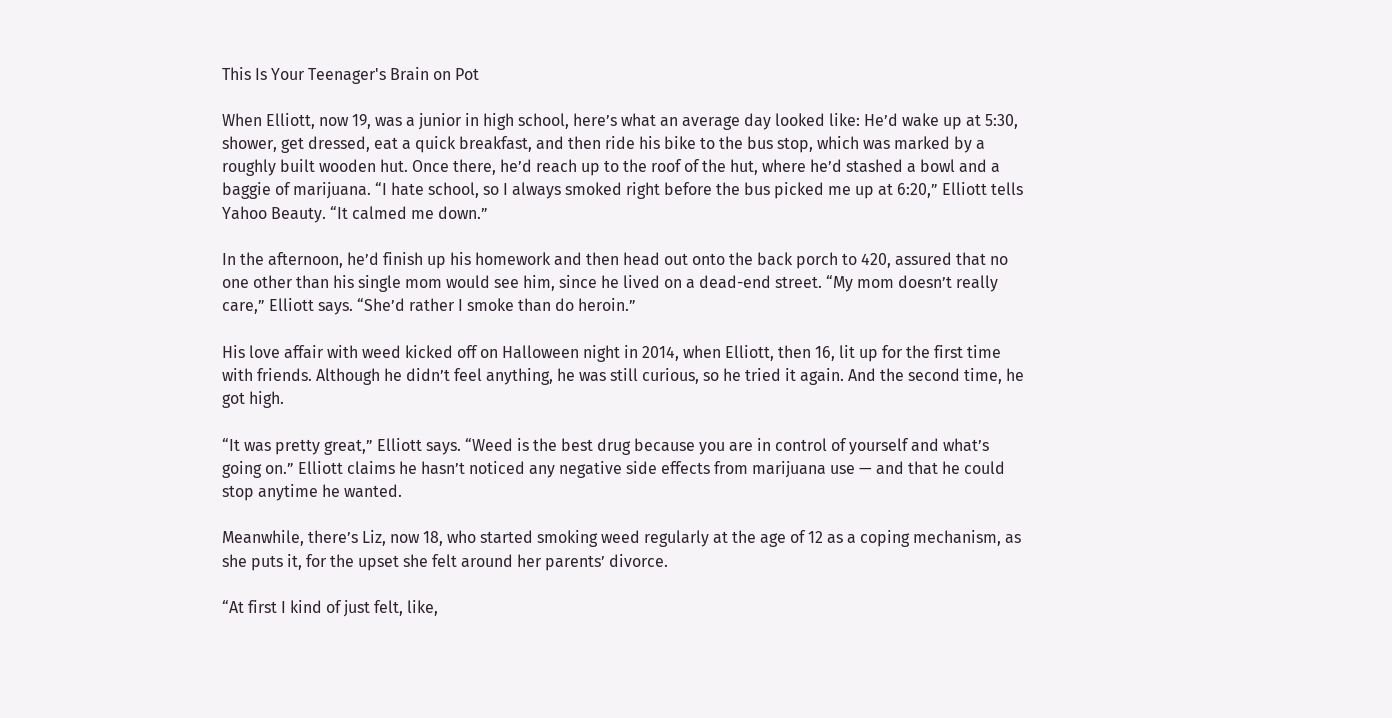This Is Your Teenager's Brain on Pot

When Elliott, now 19, was a junior in high school, here’s what an average day looked like: He’d wake up at 5:30, shower, get dressed, eat a quick breakfast, and then ride his bike to the bus stop, which was marked by a roughly built wooden hut. Once there, he’d reach up to the roof of the hut, where he’d stashed a bowl and a baggie of marijuana. “I hate school, so I always smoked right before the bus picked me up at 6:20,” Elliott tells Yahoo Beauty. “It calmed me down.”

In the afternoon, he’d finish up his homework and then head out onto the back porch to 420, assured that no one other than his single mom would see him, since he lived on a dead-end street. “My mom doesn’t really care,” Elliott says. “She’d rather I smoke than do heroin.”

His love affair with weed kicked off on Halloween night in 2014, when Elliott, then 16, lit up for the first time with friends. Although he didn’t feel anything, he was still curious, so he tried it again. And the second time, he got high.

“It was pretty great,” Elliott says. “Weed is the best drug because you are in control of yourself and what’s going on.” Elliott claims he hasn’t noticed any negative side effects from marijuana use — and that he could stop anytime he wanted.

Meanwhile, there’s Liz, now 18, who started smoking weed regularly at the age of 12 as a coping mechanism, as she puts it, for the upset she felt around her parents’ divorce.

“At first I kind of just felt, like,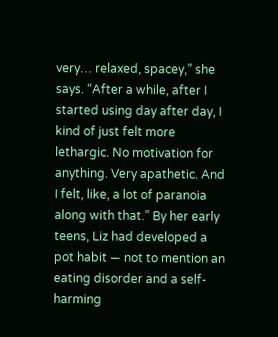very… relaxed, spacey,” she says. “After a while, after I started using day after day, I kind of just felt more lethargic. No motivation for anything. Very apathetic. And I felt, like, a lot of paranoia along with that.” By her early teens, Liz had developed a pot habit — not to mention an eating disorder and a self-harming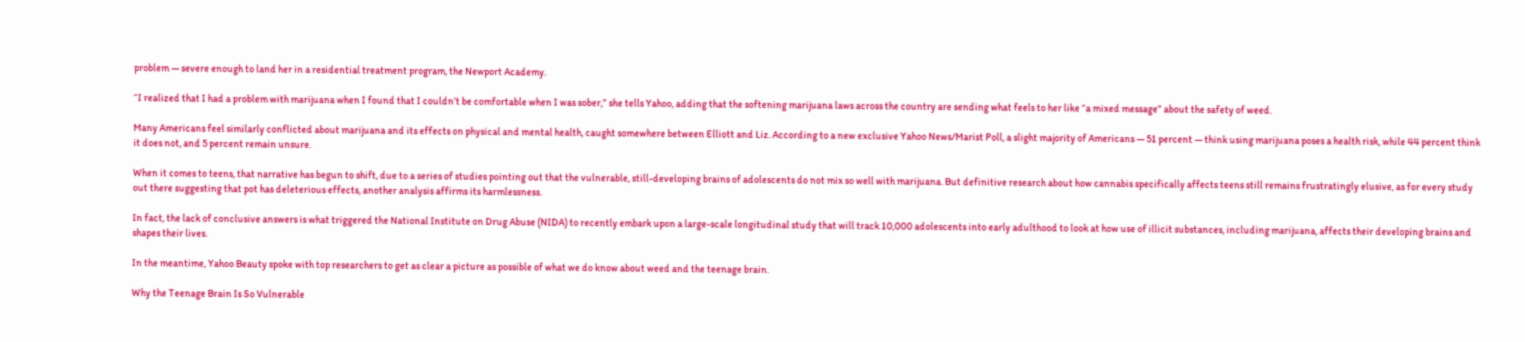problem — severe enough to land her in a residential treatment program, the Newport Academy.

“I realized that I had a problem with marijuana when I found that I couldn’t be comfortable when I was sober,” she tells Yahoo, adding that the softening marijuana laws across the country are sending what feels to her like “a mixed message” about the safety of weed.

Many Americans feel similarly conflicted about marijuana and its effects on physical and mental health, caught somewhere between Elliott and Liz. According to a new exclusive Yahoo News/Marist Poll, a slight majority of Americans — 51 percent — think using marijuana poses a health risk, while 44 percent think it does not, and 5 percent remain unsure.

When it comes to teens, that narrative has begun to shift, due to a series of studies pointing out that the vulnerable, still-developing brains of adolescents do not mix so well with marijuana. But definitive research about how cannabis specifically affects teens still remains frustratingly elusive, as for every study out there suggesting that pot has deleterious effects, another analysis affirms its harmlessness.

In fact, the lack of conclusive answers is what triggered the National Institute on Drug Abuse (NIDA) to recently embark upon a large-scale longitudinal study that will track 10,000 adolescents into early adulthood to look at how use of illicit substances, including marijuana, affects their developing brains and shapes their lives.

In the meantime, Yahoo Beauty spoke with top researchers to get as clear a picture as possible of what we do know about weed and the teenage brain.

Why the Teenage Brain Is So Vulnerable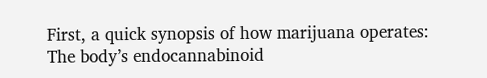First, a quick synopsis of how marijuana operates: The body’s endocannabinoid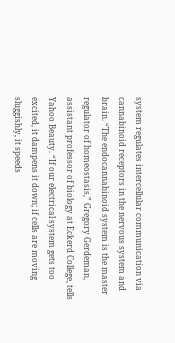system regulates intercellular communication via cannabinoid receptors in the nervous system and brain. “The endocannabinoid system is the master regulator of homeostasis,” Gregory Gerdeman, assistant professor of biology at Eckerd College, tells Yahoo Beauty. “If our electrical system gets too excited, it dampens it down; if cells are moving sluggishly, it speeds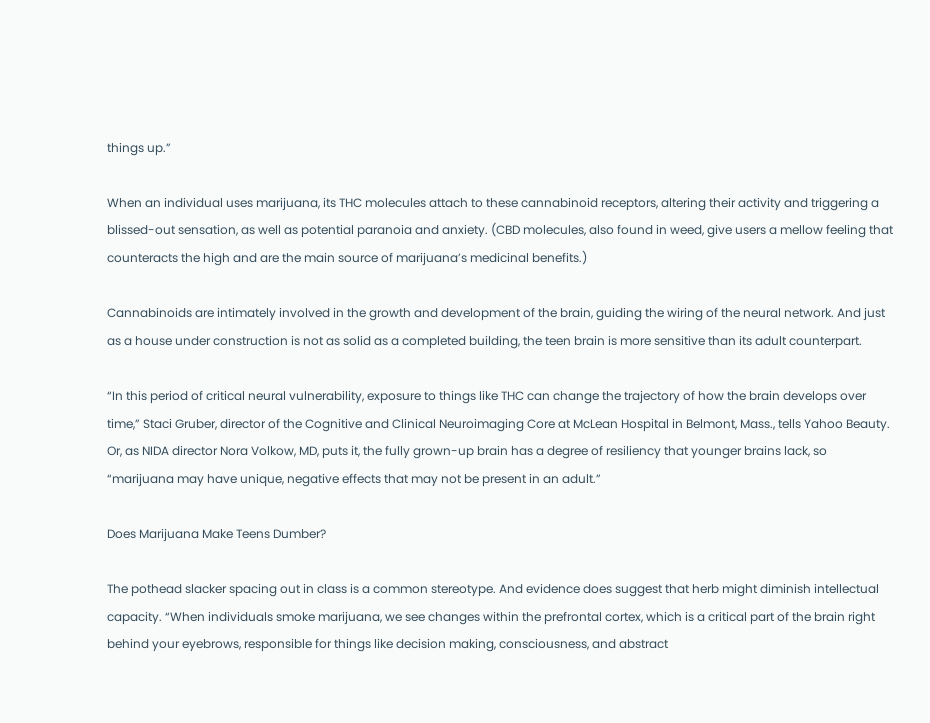things up.”

When an individual uses marijuana, its THC molecules attach to these cannabinoid receptors, altering their activity and triggering a blissed-out sensation, as well as potential paranoia and anxiety. (CBD molecules, also found in weed, give users a mellow feeling that counteracts the high and are the main source of marijuana’s medicinal benefits.)

Cannabinoids are intimately involved in the growth and development of the brain, guiding the wiring of the neural network. And just as a house under construction is not as solid as a completed building, the teen brain is more sensitive than its adult counterpart.

“In this period of critical neural vulnerability, exposure to things like THC can change the trajectory of how the brain develops over time,” Staci Gruber, director of the Cognitive and Clinical Neuroimaging Core at McLean Hospital in Belmont, Mass., tells Yahoo Beauty. Or, as NIDA director Nora Volkow, MD, puts it, the fully grown-up brain has a degree of resiliency that younger brains lack, so “marijuana may have unique, negative effects that may not be present in an adult.”

Does Marijuana Make Teens Dumber?

The pothead slacker spacing out in class is a common stereotype. And evidence does suggest that herb might diminish intellectual capacity. “When individuals smoke marijuana, we see changes within the prefrontal cortex, which is a critical part of the brain right behind your eyebrows, responsible for things like decision making, consciousness, and abstract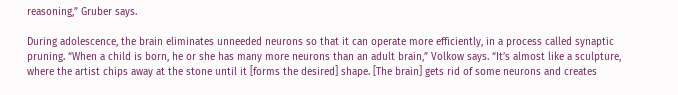reasoning,” Gruber says.

During adolescence, the brain eliminates unneeded neurons so that it can operate more efficiently, in a process called synaptic pruning. “When a child is born, he or she has many more neurons than an adult brain,” Volkow says. “It’s almost like a sculpture, where the artist chips away at the stone until it [forms the desired] shape. [The brain] gets rid of some neurons and creates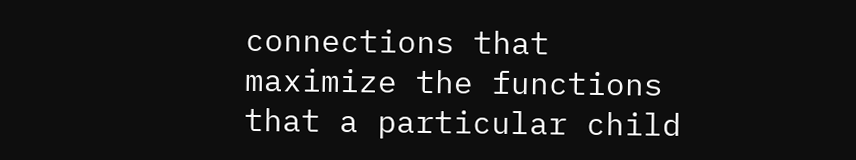connections that maximize the functions that a particular child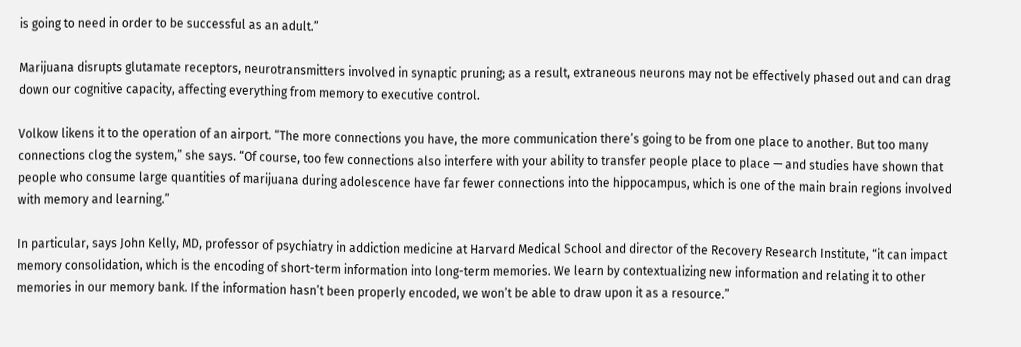is going to need in order to be successful as an adult.”

Marijuana disrupts glutamate receptors, neurotransmitters involved in synaptic pruning; as a result, extraneous neurons may not be effectively phased out and can drag down our cognitive capacity, affecting everything from memory to executive control.

Volkow likens it to the operation of an airport. “The more connections you have, the more communication there’s going to be from one place to another. But too many connections clog the system,” she says. “Of course, too few connections also interfere with your ability to transfer people place to place — and studies have shown that people who consume large quantities of marijuana during adolescence have far fewer connections into the hippocampus, which is one of the main brain regions involved with memory and learning.”

In particular, says John Kelly, MD, professor of psychiatry in addiction medicine at Harvard Medical School and director of the Recovery Research Institute, “it can impact memory consolidation, which is the encoding of short-term information into long-term memories. We learn by contextualizing new information and relating it to other memories in our memory bank. If the information hasn’t been properly encoded, we won’t be able to draw upon it as a resource.”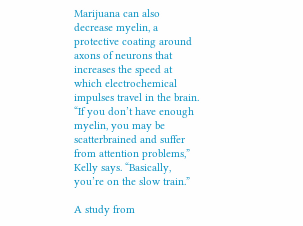Marijuana can also decrease myelin, a protective coating around axons of neurons that increases the speed at which electrochemical impulses travel in the brain. “If you don’t have enough myelin, you may be scatterbrained and suffer from attention problems,” Kelly says. “Basically, you’re on the slow train.”

A study from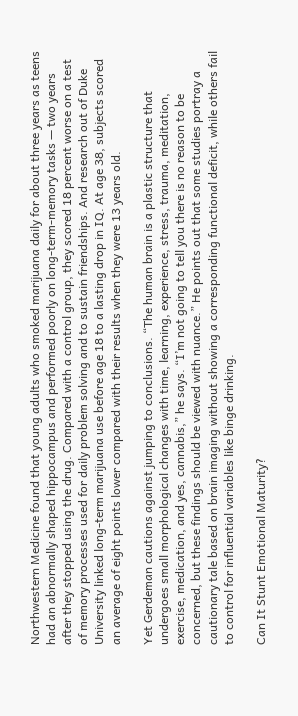Northwestern Medicine found that young adults who smoked marijuana daily for about three years as teens had an abnormally shaped hippocampus and performed poorly on long-term-memory tasks — two years after they stopped using the drug. Compared with a control group, they scored 18 percent worse on a test of memory processes used for daily problem solving and to sustain friendships. And research out of Duke University linked long-term marijuana use before age 18 to a lasting drop in IQ. At age 38, subjects scored an average of eight points lower compared with their results when they were 13 years old.

Yet Gerdeman cautions against jumping to conclusions. “The human brain is a plastic structure that undergoes small morphological changes with time, learning, experience, stress, trauma, meditation, exercise, medication, and yes, cannabis,” he says. “I’m not going to tell you there is no reason to be concerned, but these findings should be viewed with nuance.” He points out that some studies portray a cautionary tale based on brain imaging without showing a corresponding functional deficit, while others fail to control for influential variables like binge drinking.

Can It Stunt Emotional Maturity?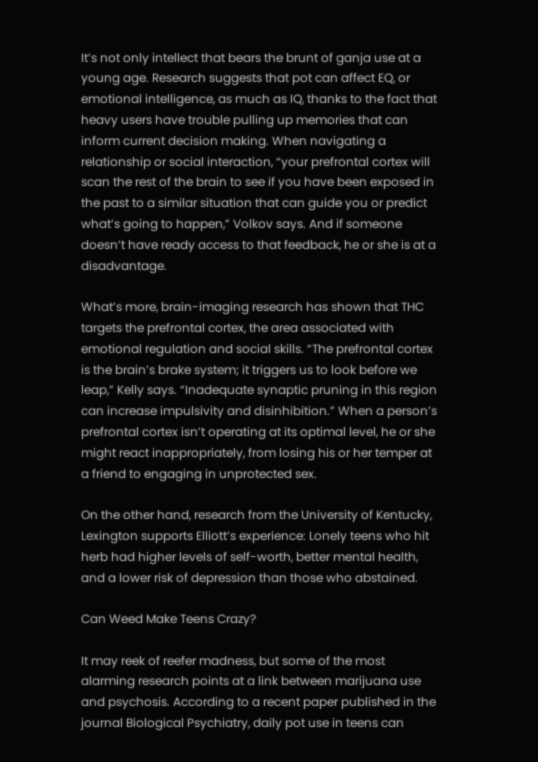It’s not only intellect that bears the brunt of ganja use at a young age. Research suggests that pot can affect EQ, or emotional intelligence, as much as IQ, thanks to the fact that heavy users have trouble pulling up memories that can inform current decision making. When navigating a relationship or social interaction, “your prefrontal cortex will scan the rest of the brain to see if you have been exposed in the past to a similar situation that can guide you or predict what’s going to happen,” Volkov says. And if someone doesn’t have ready access to that feedback, he or she is at a disadvantage.

What’s more, brain-imaging research has shown that THC targets the prefrontal cortex, the area associated with emotional regulation and social skills. “The prefrontal cortex is the brain’s brake system; it triggers us to look before we leap,” Kelly says. “Inadequate synaptic pruning in this region can increase impulsivity and disinhibition.” When a person’s prefrontal cortex isn’t operating at its optimal level, he or she might react inappropriately, from losing his or her temper at a friend to engaging in unprotected sex.

On the other hand, research from the University of Kentucky, Lexington supports Elliott’s experience: Lonely teens who hit herb had higher levels of self-worth, better mental health, and a lower risk of depression than those who abstained.

Can Weed Make Teens Crazy?

It may reek of reefer madness, but some of the most alarming research points at a link between marijuana use and psychosis. According to a recent paper published in the journal Biological Psychiatry, daily pot use in teens can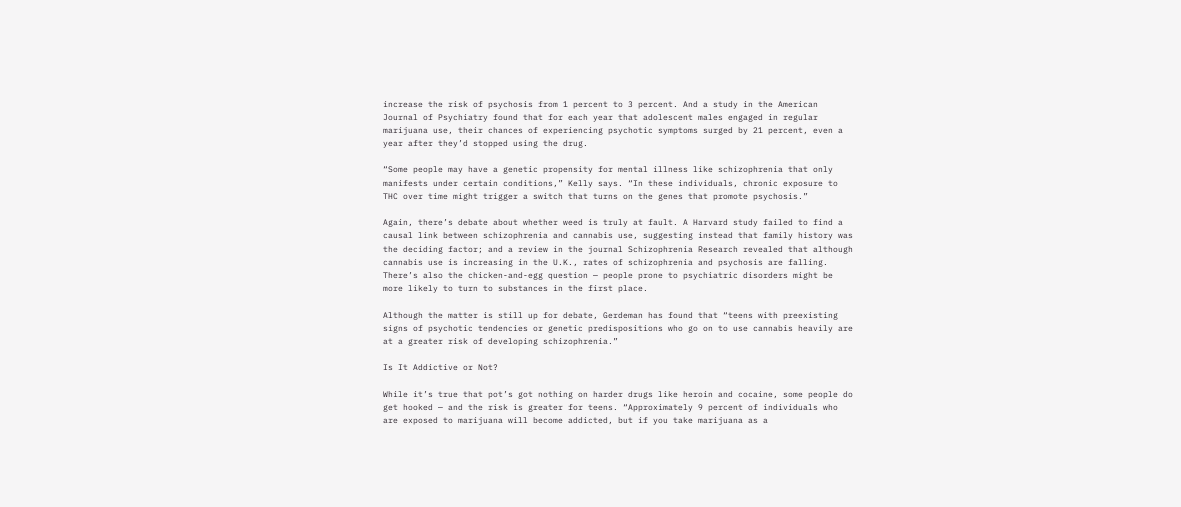increase the risk of psychosis from 1 percent to 3 percent. And a study in the American Journal of Psychiatry found that for each year that adolescent males engaged in regular marijuana use, their chances of experiencing psychotic symptoms surged by 21 percent, even a year after they’d stopped using the drug.

“Some people may have a genetic propensity for mental illness like schizophrenia that only manifests under certain conditions,” Kelly says. “In these individuals, chronic exposure to THC over time might trigger a switch that turns on the genes that promote psychosis.”

Again, there’s debate about whether weed is truly at fault. A Harvard study failed to find a causal link between schizophrenia and cannabis use, suggesting instead that family history was the deciding factor; and a review in the journal Schizophrenia Research revealed that although cannabis use is increasing in the U.K., rates of schizophrenia and psychosis are falling. There’s also the chicken-and-egg question — people prone to psychiatric disorders might be more likely to turn to substances in the first place.

Although the matter is still up for debate, Gerdeman has found that “teens with preexisting signs of psychotic tendencies or genetic predispositions who go on to use cannabis heavily are at a greater risk of developing schizophrenia.”

Is It Addictive or Not?

While it’s true that pot’s got nothing on harder drugs like heroin and cocaine, some people do get hooked — and the risk is greater for teens. “Approximately 9 percent of individuals who are exposed to marijuana will become addicted, but if you take marijuana as a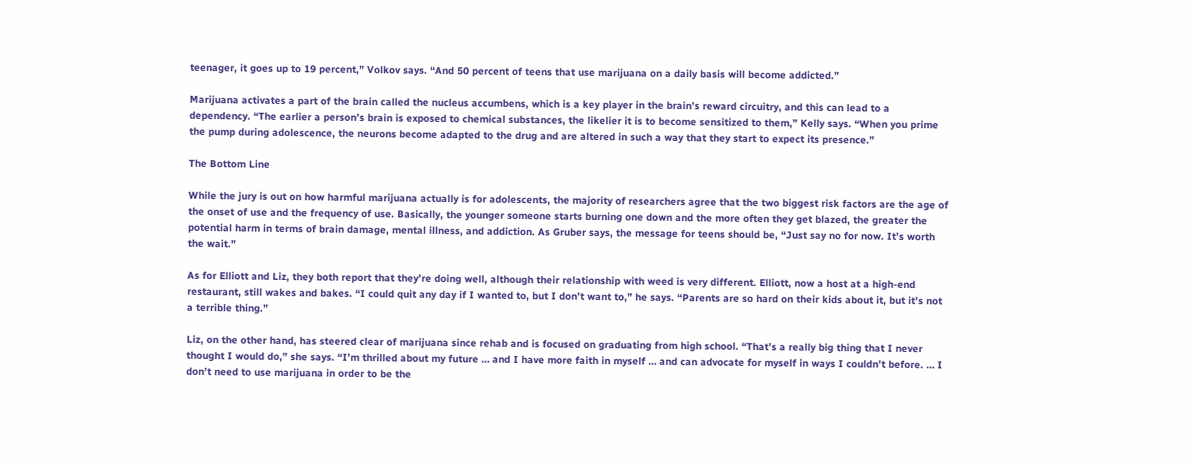teenager, it goes up to 19 percent,” Volkov says. “And 50 percent of teens that use marijuana on a daily basis will become addicted.”

Marijuana activates a part of the brain called the nucleus accumbens, which is a key player in the brain’s reward circuitry, and this can lead to a dependency. “The earlier a person’s brain is exposed to chemical substances, the likelier it is to become sensitized to them,” Kelly says. “When you prime the pump during adolescence, the neurons become adapted to the drug and are altered in such a way that they start to expect its presence.”

The Bottom Line

While the jury is out on how harmful marijuana actually is for adolescents, the majority of researchers agree that the two biggest risk factors are the age of the onset of use and the frequency of use. Basically, the younger someone starts burning one down and the more often they get blazed, the greater the potential harm in terms of brain damage, mental illness, and addiction. As Gruber says, the message for teens should be, “Just say no for now. It’s worth the wait.”

As for Elliott and Liz, they both report that they’re doing well, although their relationship with weed is very different. Elliott, now a host at a high-end restaurant, still wakes and bakes. “I could quit any day if I wanted to, but I don’t want to,” he says. “Parents are so hard on their kids about it, but it’s not a terrible thing.”

Liz, on the other hand, has steered clear of marijuana since rehab and is focused on graduating from high school. “That’s a really big thing that I never thought I would do,” she says. “I’m thrilled about my future … and I have more faith in myself … and can advocate for myself in ways I couldn’t before. … I don’t need to use marijuana in order to be the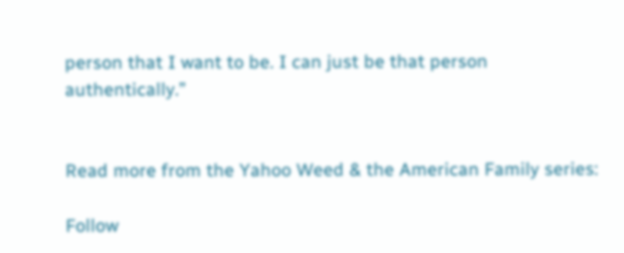person that I want to be. I can just be that person authentically.”


Read more from the Yahoo Weed & the American Family series:

Follow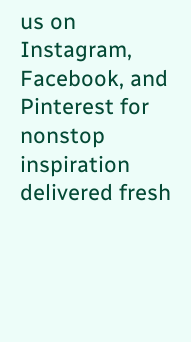us on Instagram, Facebook, and Pinterest for nonstop inspiration delivered fresh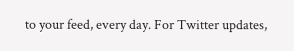to your feed, every day. For Twitter updates,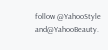follow @YahooStyle and@YahooBeauty.